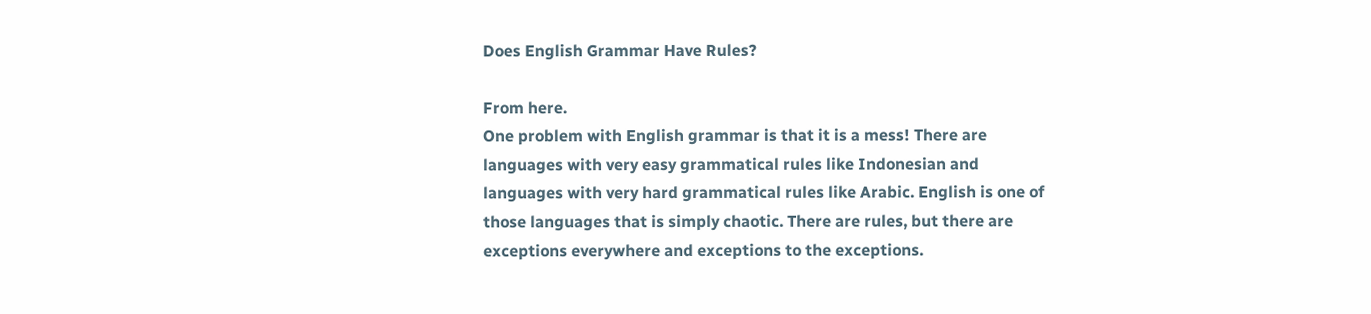Does English Grammar Have Rules?

From here.
One problem with English grammar is that it is a mess! There are languages with very easy grammatical rules like Indonesian and languages with very hard grammatical rules like Arabic. English is one of those languages that is simply chaotic. There are rules, but there are exceptions everywhere and exceptions to the exceptions.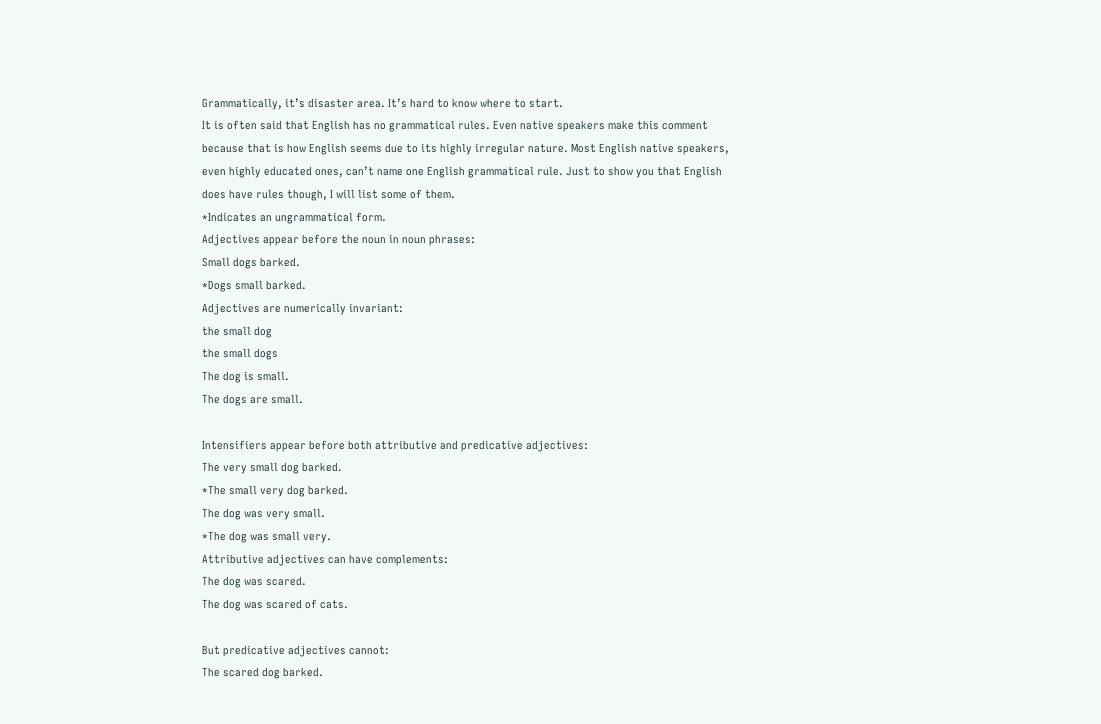Grammatically, it’s disaster area. It’s hard to know where to start.
It is often said that English has no grammatical rules. Even native speakers make this comment because that is how English seems due to its highly irregular nature. Most English native speakers, even highly educated ones, can’t name one English grammatical rule. Just to show you that English does have rules though, I will list some of them.
*Indicates an ungrammatical form.
Adjectives appear before the noun in noun phrases:
Small dogs barked.
*Dogs small barked.
Adjectives are numerically invariant:
the small dog
the small dogs
The dog is small.
The dogs are small.

Intensifiers appear before both attributive and predicative adjectives:
The very small dog barked.
*The small very dog barked.
The dog was very small.
*The dog was small very.
Attributive adjectives can have complements:
The dog was scared.
The dog was scared of cats.

But predicative adjectives cannot:
The scared dog barked.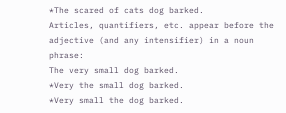*The scared of cats dog barked.
Articles, quantifiers, etc. appear before the adjective (and any intensifier) in a noun phrase:
The very small dog barked.
*Very the small dog barked.
*Very small the dog barked.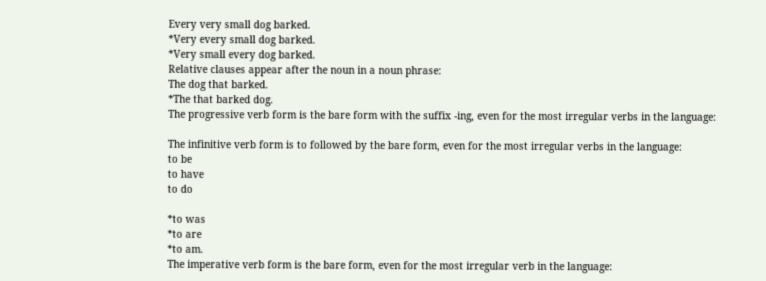Every very small dog barked.
*Very every small dog barked.
*Very small every dog barked.
Relative clauses appear after the noun in a noun phrase:
The dog that barked.
*The that barked dog.
The progressive verb form is the bare form with the suffix -ing, even for the most irregular verbs in the language:

The infinitive verb form is to followed by the bare form, even for the most irregular verbs in the language:
to be
to have
to do

*to was
*to are
*to am.
The imperative verb form is the bare form, even for the most irregular verb in the language: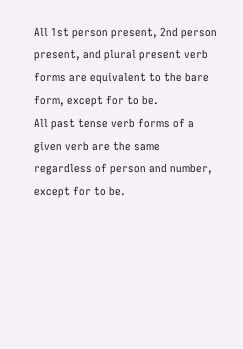All 1st person present, 2nd person present, and plural present verb forms are equivalent to the bare form, except for to be.
All past tense verb forms of a given verb are the same regardless of person and number, except for to be.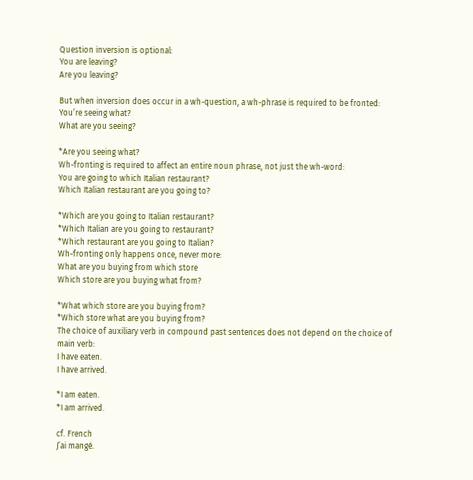Question inversion is optional:
You are leaving?
Are you leaving?

But when inversion does occur in a wh-question, a wh-phrase is required to be fronted:
You’re seeing what?
What are you seeing?

*Are you seeing what?
Wh-fronting is required to affect an entire noun phrase, not just the wh-word:
You are going to which Italian restaurant?
Which Italian restaurant are you going to?

*Which are you going to Italian restaurant?
*Which Italian are you going to restaurant?
*Which restaurant are you going to Italian?
Wh-fronting only happens once, never more:
What are you buying from which store
Which store are you buying what from?

*What which store are you buying from?
*Which store what are you buying from?
The choice of auxiliary verb in compound past sentences does not depend on the choice of main verb:
I have eaten.
I have arrived.

*I am eaten.
*I am arrived.

cf. French
J’ai mangé.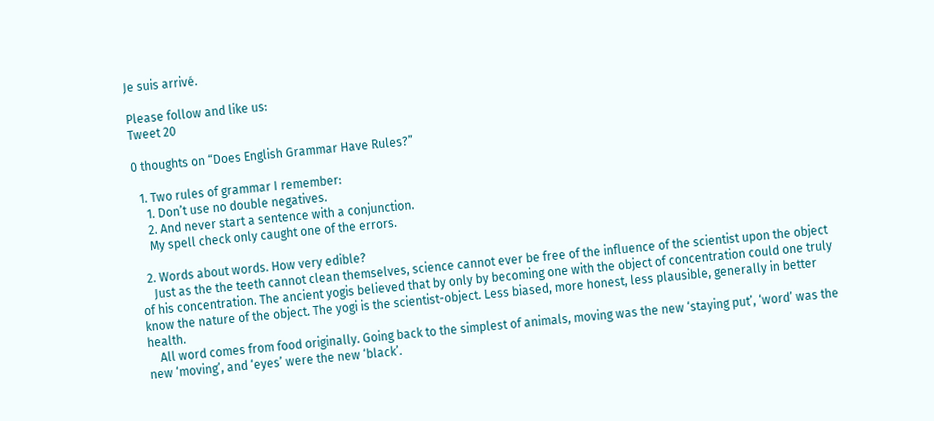Je suis arrivé.

Please follow and like us:
Tweet 20

0 thoughts on “Does English Grammar Have Rules?”

  1. Two rules of grammar I remember:
    1. Don’t use no double negatives.
    2. And never start a sentence with a conjunction.
    My spell check only caught one of the errors.

  2. Words about words. How very edible?
    Just as the the teeth cannot clean themselves, science cannot ever be free of the influence of the scientist upon the object of his concentration. The ancient yogis believed that by only by becoming one with the object of concentration could one truly know the nature of the object. The yogi is the scientist-object. Less biased, more honest, less plausible, generally in better health.
    All word comes from food originally. Going back to the simplest of animals, moving was the new ‘staying put’, ‘word’ was the new ‘moving’, and ‘eyes’ were the new ‘black’.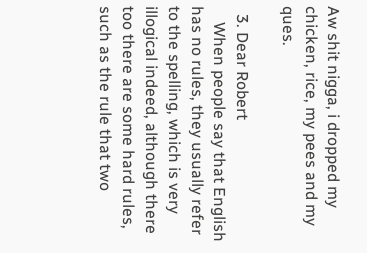Aw shit nigga, i dropped my chicken, rice, my pees and my ques.

  3. Dear Robert
    When people say that English has no rules, they usually refer to the spelling, which is very illogical indeed, although there too there are some hard rules, such as the rule that two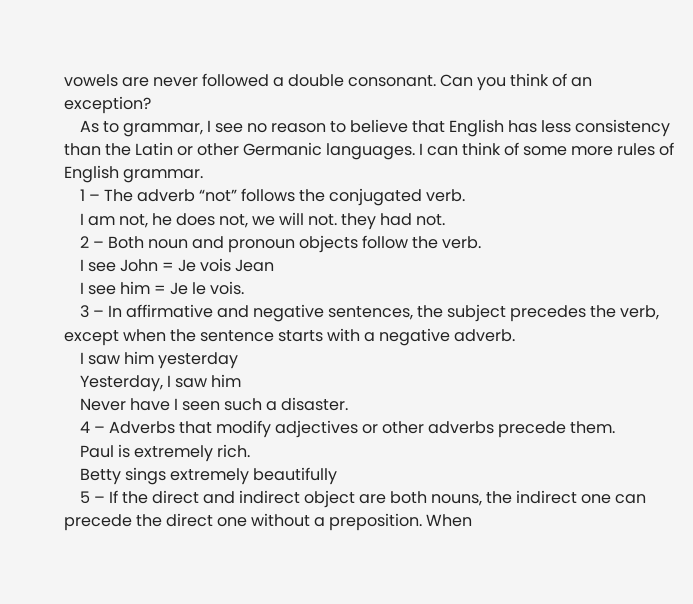vowels are never followed a double consonant. Can you think of an exception?
    As to grammar, I see no reason to believe that English has less consistency than the Latin or other Germanic languages. I can think of some more rules of English grammar.
    1 – The adverb “not” follows the conjugated verb.
    I am not, he does not, we will not. they had not.
    2 – Both noun and pronoun objects follow the verb.
    I see John = Je vois Jean
    I see him = Je le vois.
    3 – In affirmative and negative sentences, the subject precedes the verb, except when the sentence starts with a negative adverb.
    I saw him yesterday
    Yesterday, I saw him
    Never have I seen such a disaster.
    4 – Adverbs that modify adjectives or other adverbs precede them.
    Paul is extremely rich.
    Betty sings extremely beautifully
    5 – If the direct and indirect object are both nouns, the indirect one can precede the direct one without a preposition. When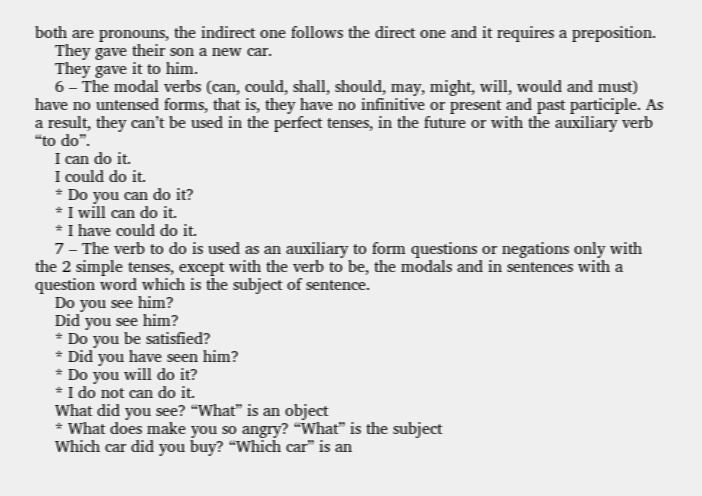both are pronouns, the indirect one follows the direct one and it requires a preposition.
    They gave their son a new car.
    They gave it to him.
    6 – The modal verbs (can, could, shall, should, may, might, will, would and must) have no untensed forms, that is, they have no infinitive or present and past participle. As a result, they can’t be used in the perfect tenses, in the future or with the auxiliary verb “to do”.
    I can do it.
    I could do it.
    * Do you can do it?
    * I will can do it.
    * I have could do it.
    7 – The verb to do is used as an auxiliary to form questions or negations only with the 2 simple tenses, except with the verb to be, the modals and in sentences with a question word which is the subject of sentence.
    Do you see him?
    Did you see him?
    * Do you be satisfied?
    * Did you have seen him?
    * Do you will do it?
    * I do not can do it.
    What did you see? “What” is an object
    * What does make you so angry? “What” is the subject
    Which car did you buy? “Which car” is an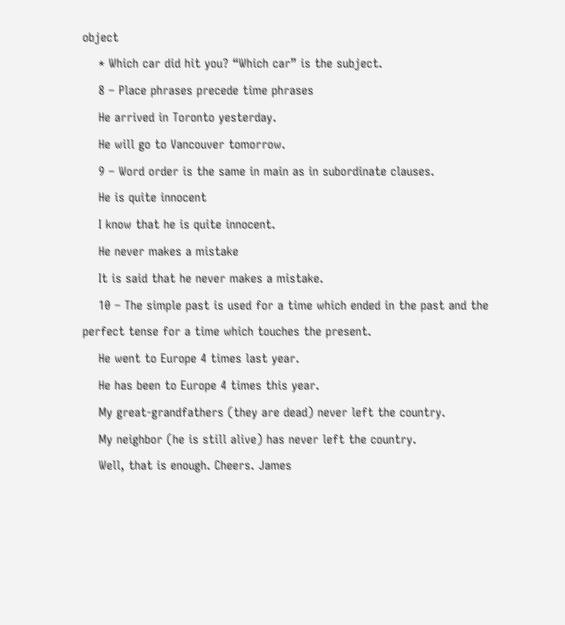object
    * Which car did hit you? “Which car” is the subject.
    8 – Place phrases precede time phrases
    He arrived in Toronto yesterday.
    He will go to Vancouver tomorrow.
    9 – Word order is the same in main as in subordinate clauses.
    He is quite innocent
    I know that he is quite innocent.
    He never makes a mistake
    It is said that he never makes a mistake.
    10 – The simple past is used for a time which ended in the past and the perfect tense for a time which touches the present.
    He went to Europe 4 times last year.
    He has been to Europe 4 times this year.
    My great-grandfathers (they are dead) never left the country.
    My neighbor (he is still alive) has never left the country.
    Well, that is enough. Cheers. James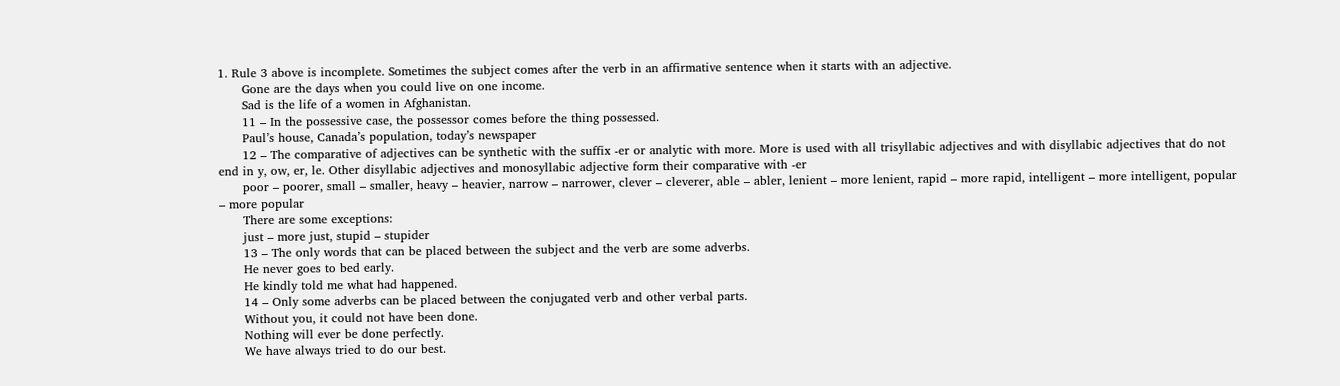1. Rule 3 above is incomplete. Sometimes the subject comes after the verb in an affirmative sentence when it starts with an adjective.
      Gone are the days when you could live on one income.
      Sad is the life of a women in Afghanistan.
      11 – In the possessive case, the possessor comes before the thing possessed.
      Paul’s house, Canada’s population, today’s newspaper
      12 – The comparative of adjectives can be synthetic with the suffix -er or analytic with more. More is used with all trisyllabic adjectives and with disyllabic adjectives that do not end in y, ow, er, le. Other disyllabic adjectives and monosyllabic adjective form their comparative with -er
      poor – poorer, small – smaller, heavy – heavier, narrow – narrower, clever – cleverer, able – abler, lenient – more lenient, rapid – more rapid, intelligent – more intelligent, popular – more popular
      There are some exceptions:
      just – more just, stupid – stupider
      13 – The only words that can be placed between the subject and the verb are some adverbs.
      He never goes to bed early.
      He kindly told me what had happened.
      14 – Only some adverbs can be placed between the conjugated verb and other verbal parts.
      Without you, it could not have been done.
      Nothing will ever be done perfectly.
      We have always tried to do our best.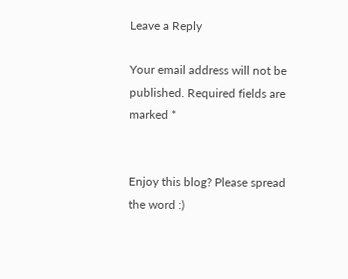Leave a Reply

Your email address will not be published. Required fields are marked *


Enjoy this blog? Please spread the word :)